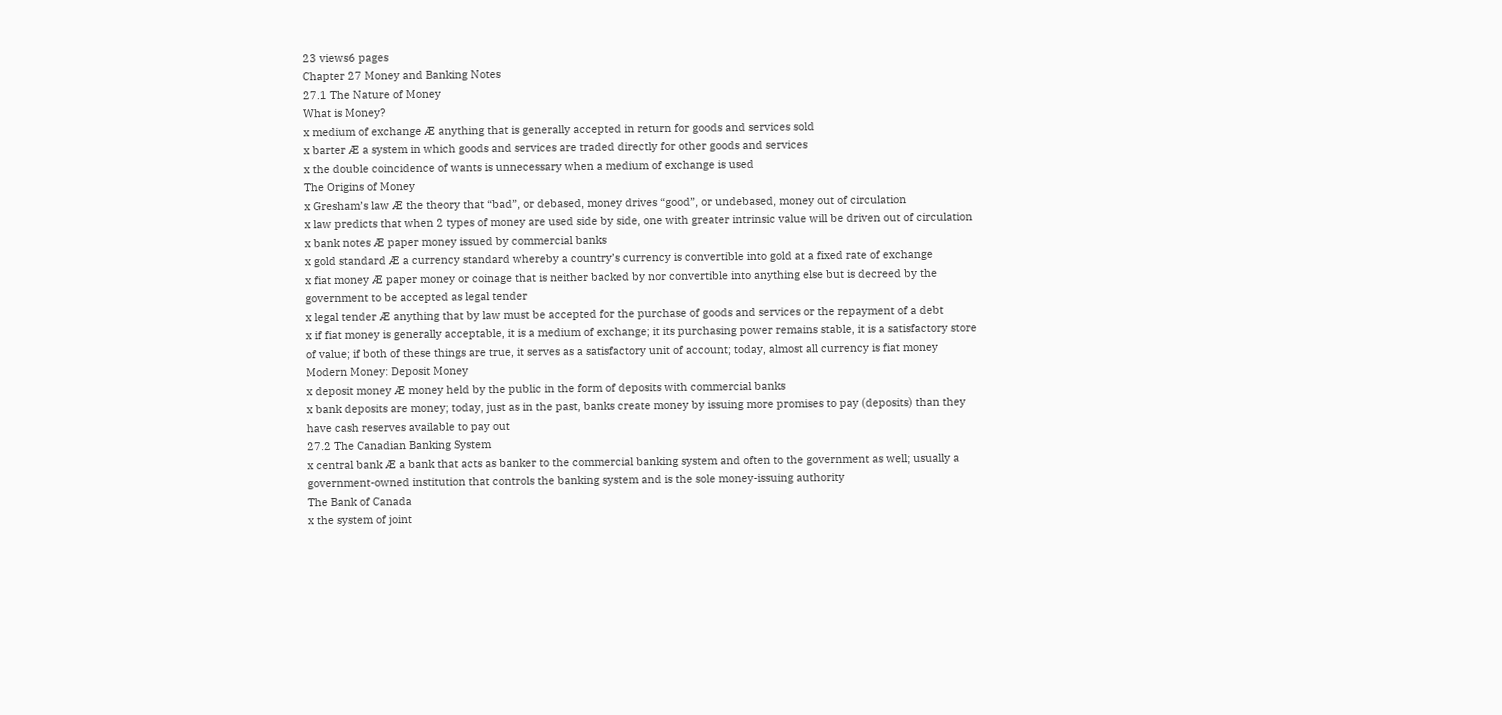23 views6 pages
Chapter 27 Money and Banking Notes
27.1 The Nature of Money
What is Money?
x medium of exchange Æ anything that is generally accepted in return for goods and services sold
x barter Æ a system in which goods and services are traded directly for other goods and services
x the double coincidence of wants is unnecessary when a medium of exchange is used
The Origins of Money
x Gresham’s law Æ the theory that “bad”, or debased, money drives “good”, or undebased, money out of circulation
x law predicts that when 2 types of money are used side by side, one with greater intrinsic value will be driven out of circulation
x bank notes Æ paper money issued by commercial banks
x gold standard Æ a currency standard whereby a country’s currency is convertible into gold at a fixed rate of exchange
x fiat money Æ paper money or coinage that is neither backed by nor convertible into anything else but is decreed by the
government to be accepted as legal tender
x legal tender Æ anything that by law must be accepted for the purchase of goods and services or the repayment of a debt
x if fiat money is generally acceptable, it is a medium of exchange; it its purchasing power remains stable, it is a satisfactory store
of value; if both of these things are true, it serves as a satisfactory unit of account; today, almost all currency is fiat money
Modern Money: Deposit Money
x deposit money Æ money held by the public in the form of deposits with commercial banks
x bank deposits are money; today, just as in the past, banks create money by issuing more promises to pay (deposits) than they
have cash reserves available to pay out
27.2 The Canadian Banking System
x central bank Æ a bank that acts as banker to the commercial banking system and often to the government as well; usually a
government-owned institution that controls the banking system and is the sole money-issuing authority
The Bank of Canada
x the system of joint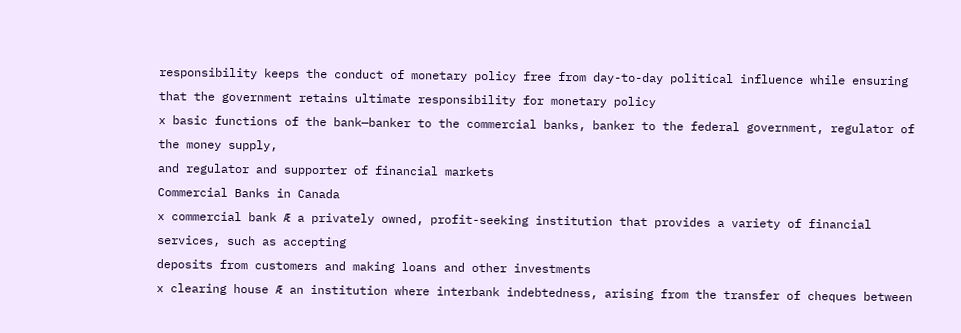responsibility keeps the conduct of monetary policy free from day-to-day political influence while ensuring
that the government retains ultimate responsibility for monetary policy
x basic functions of the bank—banker to the commercial banks, banker to the federal government, regulator of the money supply,
and regulator and supporter of financial markets
Commercial Banks in Canada
x commercial bank Æ a privately owned, profit-seeking institution that provides a variety of financial services, such as accepting
deposits from customers and making loans and other investments
x clearing house Æ an institution where interbank indebtedness, arising from the transfer of cheques between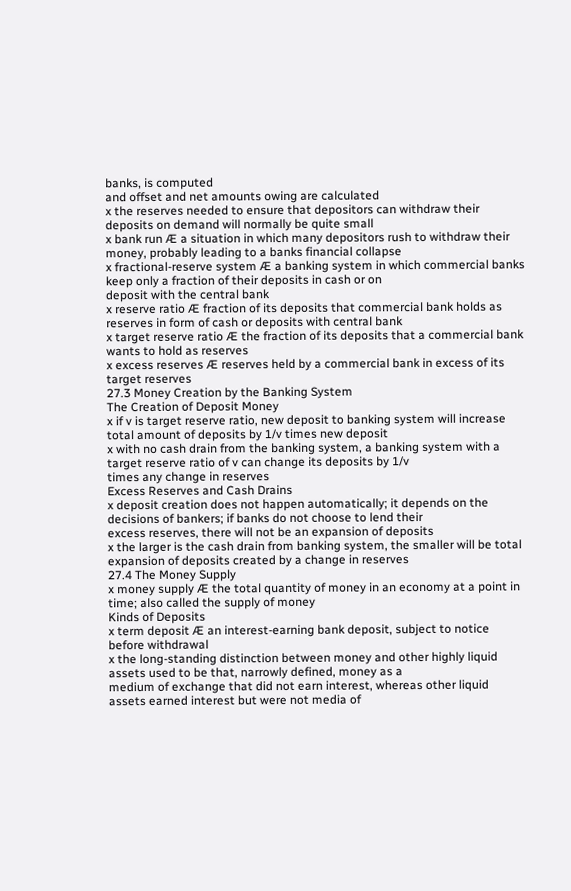banks, is computed
and offset and net amounts owing are calculated
x the reserves needed to ensure that depositors can withdraw their deposits on demand will normally be quite small
x bank run Æ a situation in which many depositors rush to withdraw their money, probably leading to a banks financial collapse
x fractional-reserve system Æ a banking system in which commercial banks keep only a fraction of their deposits in cash or on
deposit with the central bank
x reserve ratio Æ fraction of its deposits that commercial bank holds as reserves in form of cash or deposits with central bank
x target reserve ratio Æ the fraction of its deposits that a commercial bank wants to hold as reserves
x excess reserves Æ reserves held by a commercial bank in excess of its target reserves
27.3 Money Creation by the Banking System
The Creation of Deposit Money
x if v is target reserve ratio, new deposit to banking system will increase total amount of deposits by 1/v times new deposit
x with no cash drain from the banking system, a banking system with a target reserve ratio of v can change its deposits by 1/v
times any change in reserves
Excess Reserves and Cash Drains
x deposit creation does not happen automatically; it depends on the decisions of bankers; if banks do not choose to lend their
excess reserves, there will not be an expansion of deposits
x the larger is the cash drain from banking system, the smaller will be total expansion of deposits created by a change in reserves
27.4 The Money Supply
x money supply Æ the total quantity of money in an economy at a point in time; also called the supply of money
Kinds of Deposits
x term deposit Æ an interest-earning bank deposit, subject to notice before withdrawal
x the long-standing distinction between money and other highly liquid assets used to be that, narrowly defined, money as a
medium of exchange that did not earn interest, whereas other liquid assets earned interest but were not media of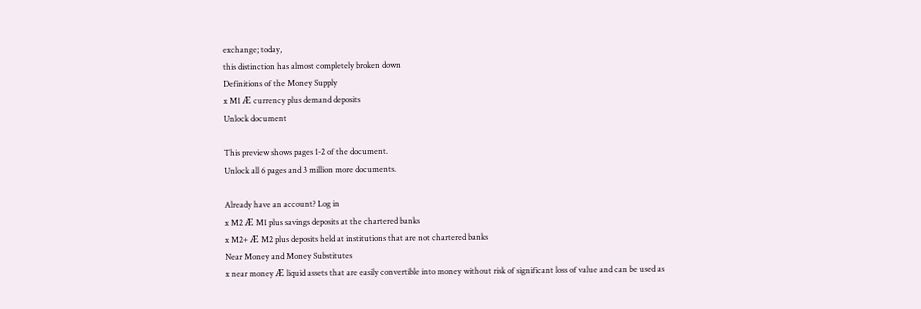exchange; today,
this distinction has almost completely broken down
Definitions of the Money Supply
x M1 Æ currency plus demand deposits
Unlock document

This preview shows pages 1-2 of the document.
Unlock all 6 pages and 3 million more documents.

Already have an account? Log in
x M2 Æ M1 plus savings deposits at the chartered banks
x M2+ Æ M2 plus deposits held at institutions that are not chartered banks
Near Money and Money Substitutes
x near money Æ liquid assets that are easily convertible into money without risk of significant loss of value and can be used as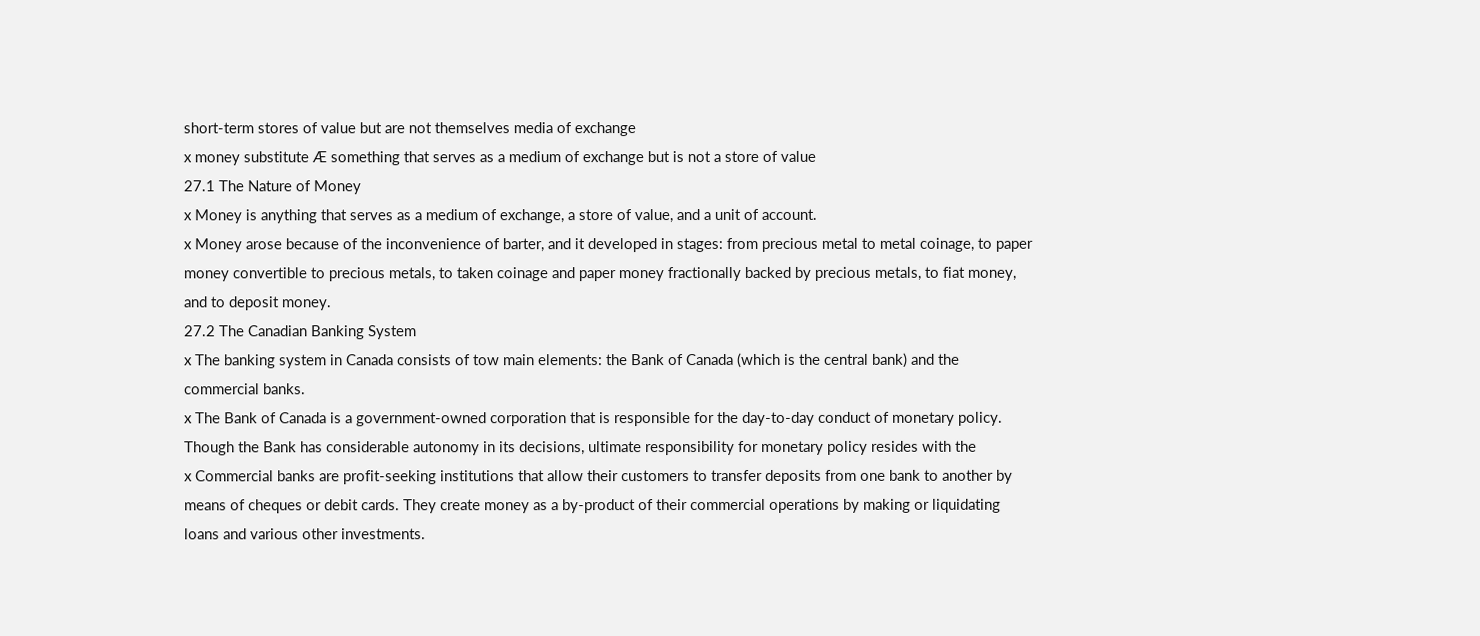short-term stores of value but are not themselves media of exchange
x money substitute Æ something that serves as a medium of exchange but is not a store of value
27.1 The Nature of Money
x Money is anything that serves as a medium of exchange, a store of value, and a unit of account.
x Money arose because of the inconvenience of barter, and it developed in stages: from precious metal to metal coinage, to paper
money convertible to precious metals, to taken coinage and paper money fractionally backed by precious metals, to fiat money,
and to deposit money.
27.2 The Canadian Banking System
x The banking system in Canada consists of tow main elements: the Bank of Canada (which is the central bank) and the
commercial banks.
x The Bank of Canada is a government-owned corporation that is responsible for the day-to-day conduct of monetary policy.
Though the Bank has considerable autonomy in its decisions, ultimate responsibility for monetary policy resides with the
x Commercial banks are profit-seeking institutions that allow their customers to transfer deposits from one bank to another by
means of cheques or debit cards. They create money as a by-product of their commercial operations by making or liquidating
loans and various other investments.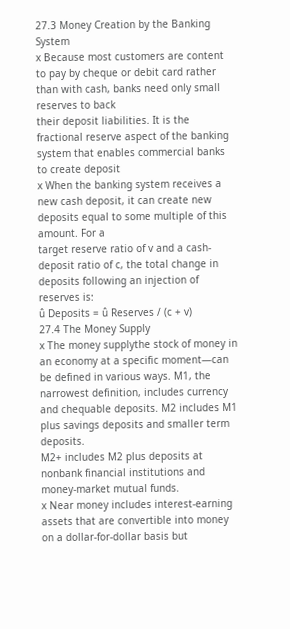27.3 Money Creation by the Banking System
x Because most customers are content to pay by cheque or debit card rather than with cash, banks need only small reserves to back
their deposit liabilities. It is the fractional reserve aspect of the banking system that enables commercial banks to create deposit
x When the banking system receives a new cash deposit, it can create new deposits equal to some multiple of this amount. For a
target reserve ratio of v and a cash-deposit ratio of c, the total change in deposits following an injection of reserves is:
û Deposits = û Reserves / (c + v)
27.4 The Money Supply
x The money supplythe stock of money in an economy at a specific moment—can be defined in various ways. M1, the
narrowest definition, includes currency and chequable deposits. M2 includes M1 plus savings deposits and smaller term deposits.
M2+ includes M2 plus deposits at nonbank financial institutions and money-market mutual funds.
x Near money includes interest-earning assets that are convertible into money on a dollar-for-dollar basis but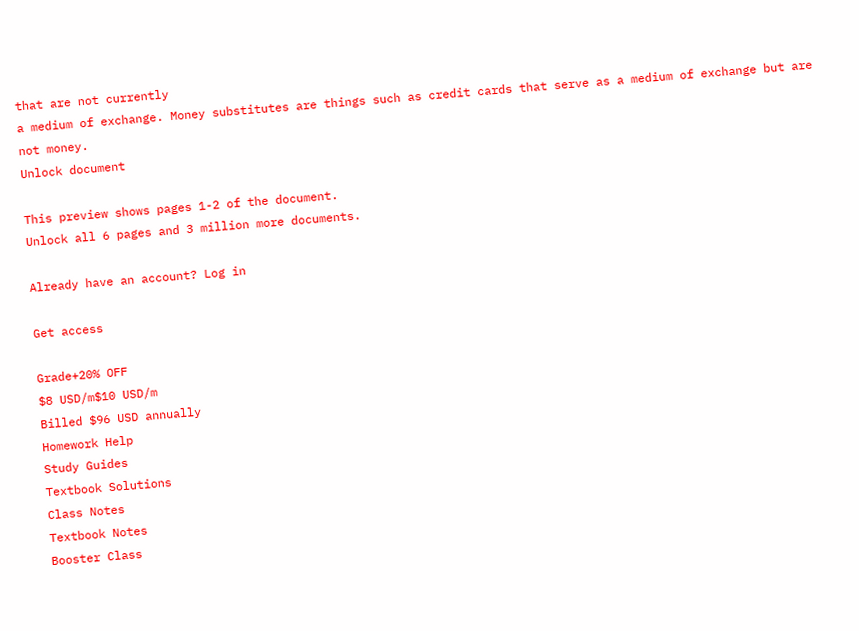that are not currently
a medium of exchange. Money substitutes are things such as credit cards that serve as a medium of exchange but are not money.
Unlock document

This preview shows pages 1-2 of the document.
Unlock all 6 pages and 3 million more documents.

Already have an account? Log in

Get access

Grade+20% OFF
$8 USD/m$10 USD/m
Billed $96 USD annually
Homework Help
Study Guides
Textbook Solutions
Class Notes
Textbook Notes
Booster Class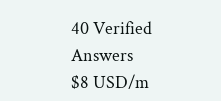40 Verified Answers
$8 USD/m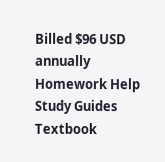Billed $96 USD annually
Homework Help
Study Guides
Textbook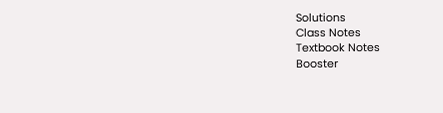Solutions
Class Notes
Textbook Notes
Booster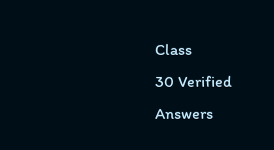Class
30 Verified Answers